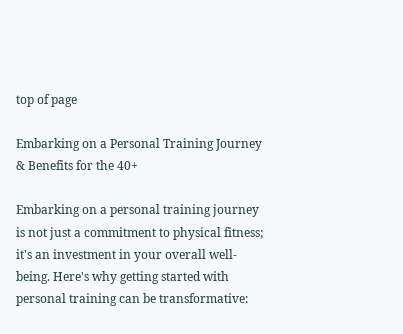top of page

Embarking on a Personal Training Journey & Benefits for the 40+

Embarking on a personal training journey is not just a commitment to physical fitness; it's an investment in your overall well-being. Here's why getting started with personal training can be transformative: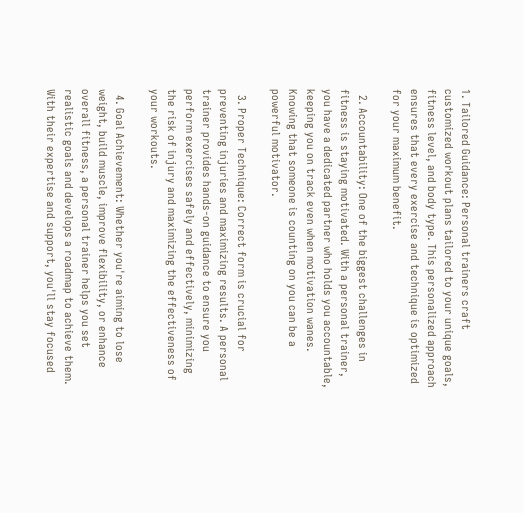1. Tailored Guidance: Personal trainers craft customized workout plans tailored to your unique goals, fitness level, and body type. This personalized approach ensures that every exercise and technique is optimized for your maximum benefit.

  2. Accountability: One of the biggest challenges in fitness is staying motivated. With a personal trainer, you have a dedicated partner who holds you accountable, keeping you on track even when motivation wanes. Knowing that someone is counting on you can be a powerful motivator.

  3. Proper Technique: Correct form is crucial for preventing injuries and maximizing results. A personal trainer provides hands-on guidance to ensure you perform exercises safely and effectively, minimizing the risk of injury and maximizing the effectiveness of your workouts.

  4. Goal Achievement: Whether you're aiming to lose weight, build muscle, improve flexibility, or enhance overall fitness, a personal trainer helps you set realistic goals and develops a roadmap to achieve them. With their expertise and support, you'll stay focused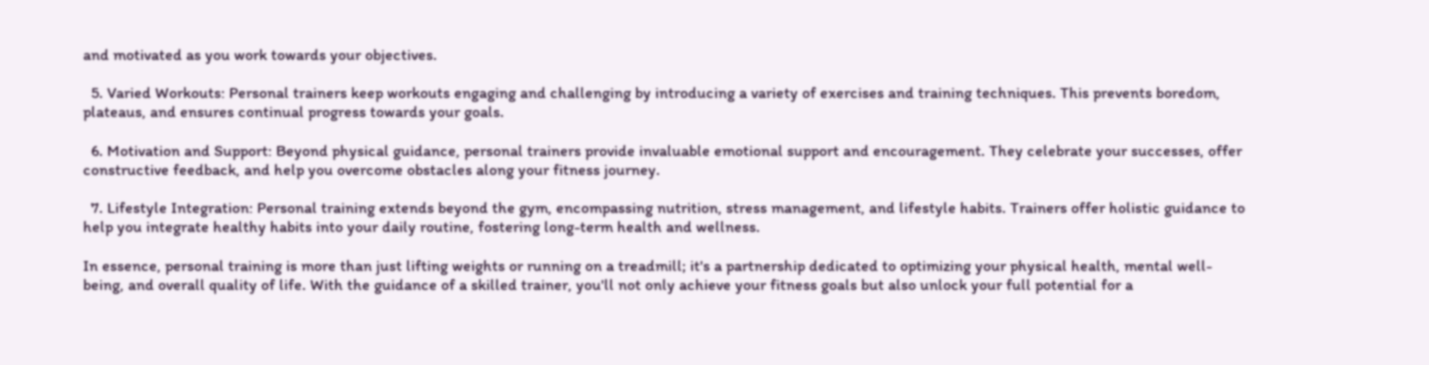and motivated as you work towards your objectives.

  5. Varied Workouts: Personal trainers keep workouts engaging and challenging by introducing a variety of exercises and training techniques. This prevents boredom, plateaus, and ensures continual progress towards your goals.

  6. Motivation and Support: Beyond physical guidance, personal trainers provide invaluable emotional support and encouragement. They celebrate your successes, offer constructive feedback, and help you overcome obstacles along your fitness journey.

  7. Lifestyle Integration: Personal training extends beyond the gym, encompassing nutrition, stress management, and lifestyle habits. Trainers offer holistic guidance to help you integrate healthy habits into your daily routine, fostering long-term health and wellness.

In essence, personal training is more than just lifting weights or running on a treadmill; it's a partnership dedicated to optimizing your physical health, mental well-being, and overall quality of life. With the guidance of a skilled trainer, you'll not only achieve your fitness goals but also unlock your full potential for a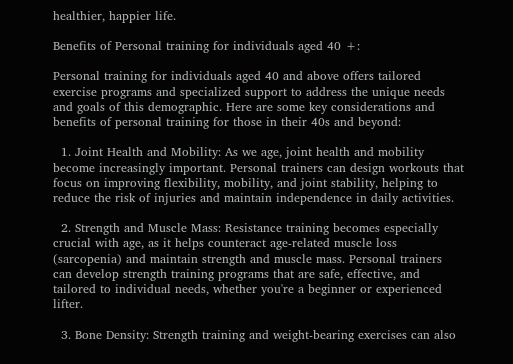healthier, happier life.

Benefits of Personal training for individuals aged 40 +:

Personal training for individuals aged 40 and above offers tailored exercise programs and specialized support to address the unique needs and goals of this demographic. Here are some key considerations and benefits of personal training for those in their 40s and beyond:

  1. Joint Health and Mobility: As we age, joint health and mobility become increasingly important. Personal trainers can design workouts that focus on improving flexibility, mobility, and joint stability, helping to reduce the risk of injuries and maintain independence in daily activities.

  2. Strength and Muscle Mass: Resistance training becomes especially crucial with age, as it helps counteract age-related muscle loss (sarcopenia) and maintain strength and muscle mass. Personal trainers can develop strength training programs that are safe, effective, and tailored to individual needs, whether you're a beginner or experienced lifter.

  3. Bone Density: Strength training and weight-bearing exercises can also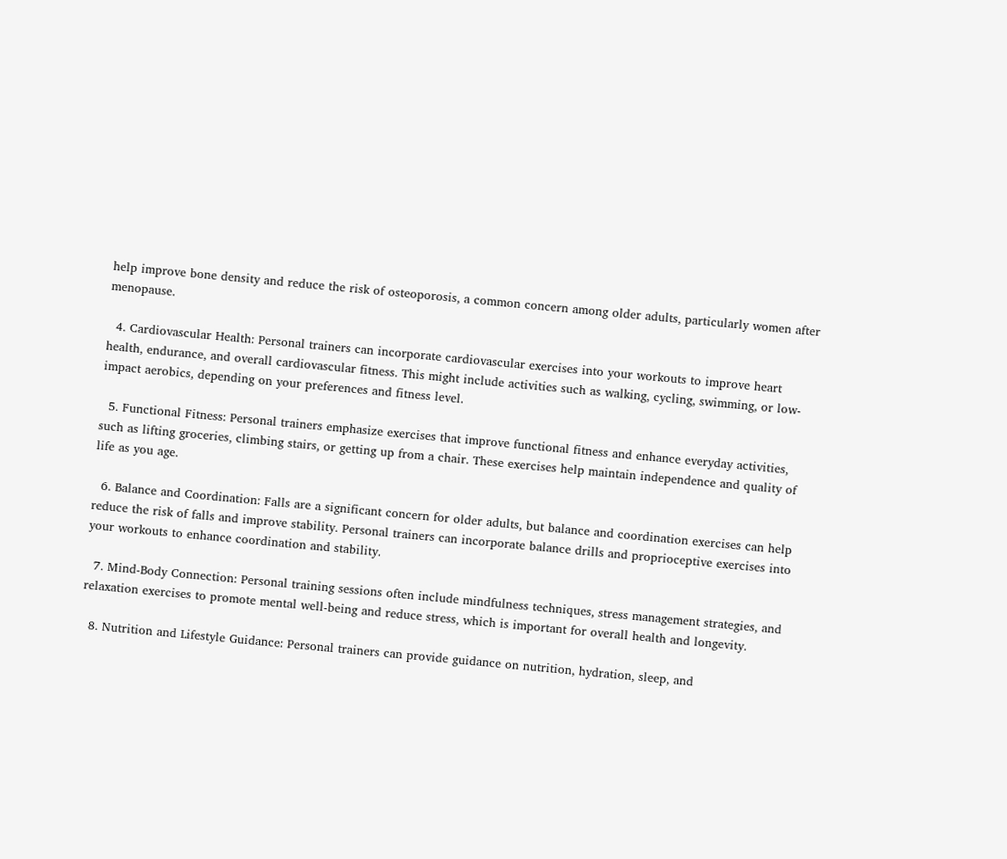help improve bone density and reduce the risk of osteoporosis, a common concern among older adults, particularly women after menopause.

  4. Cardiovascular Health: Personal trainers can incorporate cardiovascular exercises into your workouts to improve heart health, endurance, and overall cardiovascular fitness. This might include activities such as walking, cycling, swimming, or low-impact aerobics, depending on your preferences and fitness level.

  5. Functional Fitness: Personal trainers emphasize exercises that improve functional fitness and enhance everyday activities, such as lifting groceries, climbing stairs, or getting up from a chair. These exercises help maintain independence and quality of life as you age.

  6. Balance and Coordination: Falls are a significant concern for older adults, but balance and coordination exercises can help reduce the risk of falls and improve stability. Personal trainers can incorporate balance drills and proprioceptive exercises into your workouts to enhance coordination and stability.

  7. Mind-Body Connection: Personal training sessions often include mindfulness techniques, stress management strategies, and relaxation exercises to promote mental well-being and reduce stress, which is important for overall health and longevity.

  8. Nutrition and Lifestyle Guidance: Personal trainers can provide guidance on nutrition, hydration, sleep, and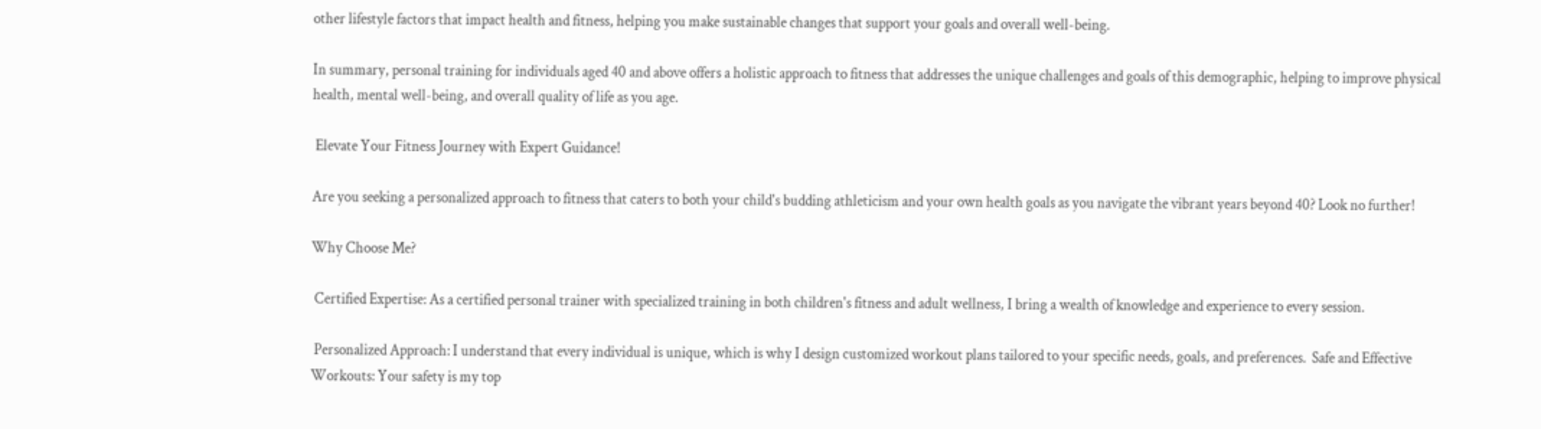other lifestyle factors that impact health and fitness, helping you make sustainable changes that support your goals and overall well-being.

In summary, personal training for individuals aged 40 and above offers a holistic approach to fitness that addresses the unique challenges and goals of this demographic, helping to improve physical health, mental well-being, and overall quality of life as you age.

 Elevate Your Fitness Journey with Expert Guidance!

Are you seeking a personalized approach to fitness that caters to both your child's budding athleticism and your own health goals as you navigate the vibrant years beyond 40? Look no further!

Why Choose Me?

 Certified Expertise: As a certified personal trainer with specialized training in both children's fitness and adult wellness, I bring a wealth of knowledge and experience to every session.

 Personalized Approach: I understand that every individual is unique, which is why I design customized workout plans tailored to your specific needs, goals, and preferences.  Safe and Effective Workouts: Your safety is my top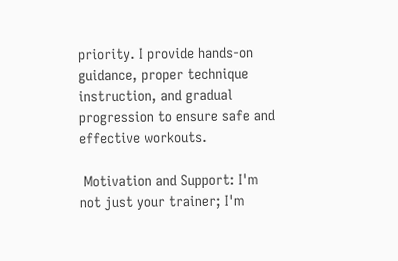priority. I provide hands-on guidance, proper technique instruction, and gradual progression to ensure safe and effective workouts.

 Motivation and Support: I'm not just your trainer; I'm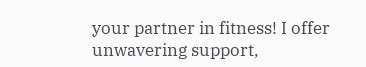your partner in fitness! I offer unwavering support,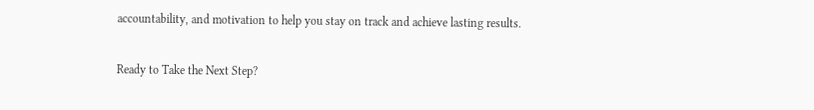accountability, and motivation to help you stay on track and achieve lasting results.

Ready to Take the Next Step?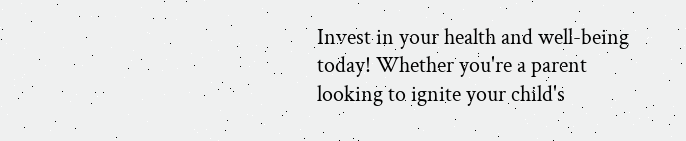Invest in your health and well-being today! Whether you're a parent looking to ignite your child's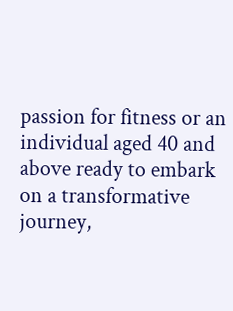passion for fitness or an individual aged 40 and above ready to embark on a transformative journey,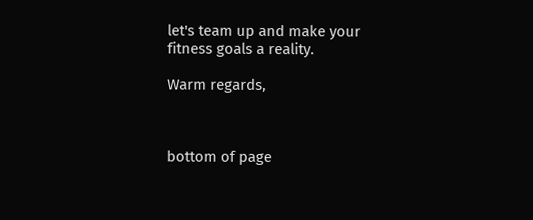let's team up and make your fitness goals a reality.

Warm regards,



bottom of page